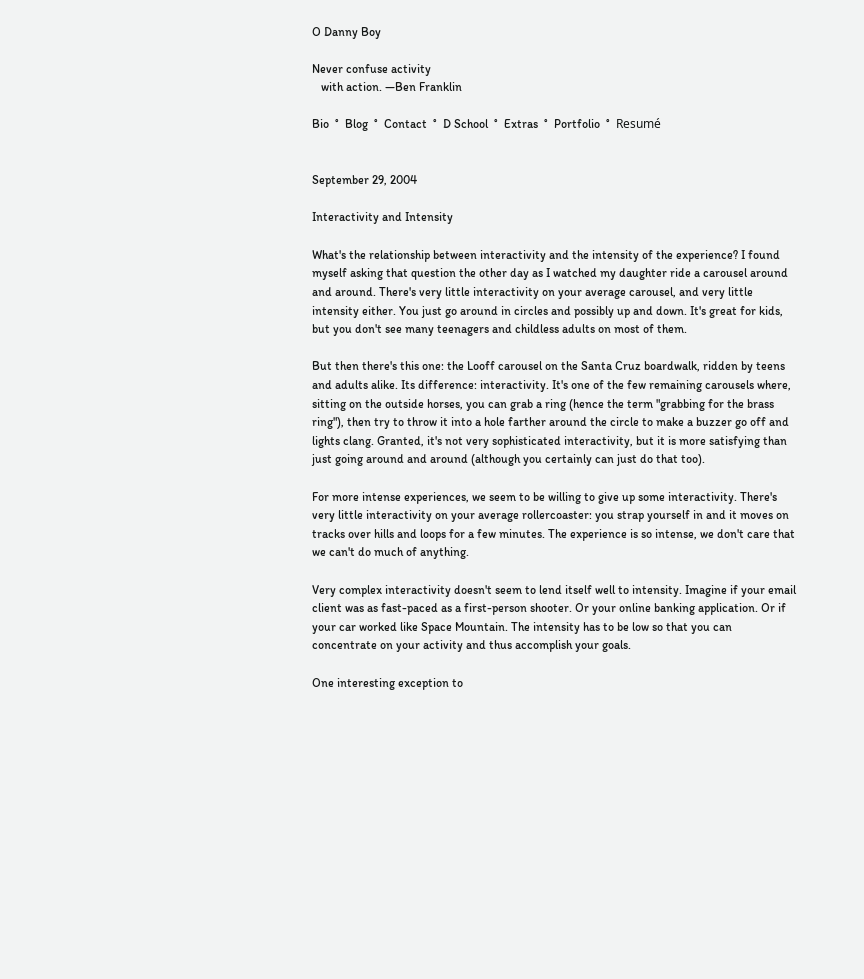O Danny Boy

Never confuse activity
   with action. —Ben Franklin

Bio  °  Blog  °  Contact  °  D School  °  Extras  °  Portfolio  °  Resumé


September 29, 2004

Interactivity and Intensity

What's the relationship between interactivity and the intensity of the experience? I found myself asking that question the other day as I watched my daughter ride a carousel around and around. There's very little interactivity on your average carousel, and very little intensity either. You just go around in circles and possibly up and down. It's great for kids, but you don't see many teenagers and childless adults on most of them.

But then there's this one: the Looff carousel on the Santa Cruz boardwalk, ridden by teens and adults alike. Its difference: interactivity. It's one of the few remaining carousels where, sitting on the outside horses, you can grab a ring (hence the term "grabbing for the brass ring"), then try to throw it into a hole farther around the circle to make a buzzer go off and lights clang. Granted, it's not very sophisticated interactivity, but it is more satisfying than just going around and around (although you certainly can just do that too).

For more intense experiences, we seem to be willing to give up some interactivity. There's very little interactivity on your average rollercoaster: you strap yourself in and it moves on tracks over hills and loops for a few minutes. The experience is so intense, we don't care that we can't do much of anything.

Very complex interactivity doesn't seem to lend itself well to intensity. Imagine if your email client was as fast-paced as a first-person shooter. Or your online banking application. Or if your car worked like Space Mountain. The intensity has to be low so that you can concentrate on your activity and thus accomplish your goals.

One interesting exception to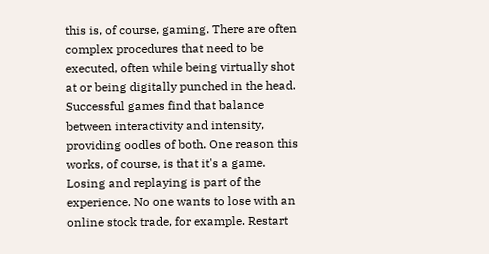this is, of course, gaming. There are often complex procedures that need to be executed, often while being virtually shot at or being digitally punched in the head. Successful games find that balance between interactivity and intensity, providing oodles of both. One reason this works, of course, is that it's a game. Losing and replaying is part of the experience. No one wants to lose with an online stock trade, for example. Restart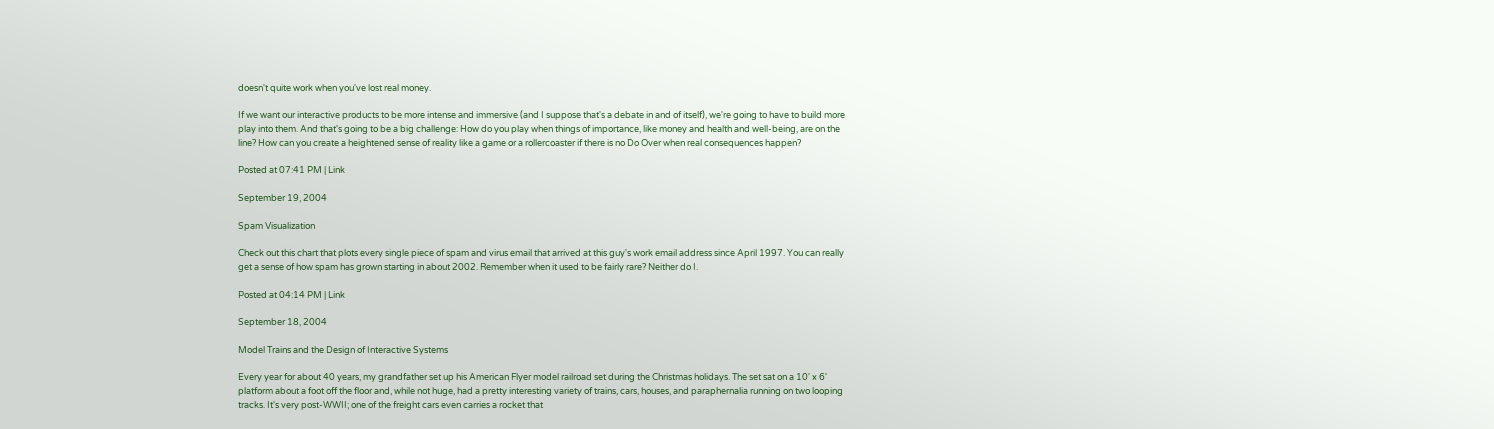doesn't quite work when you've lost real money.

If we want our interactive products to be more intense and immersive (and I suppose that's a debate in and of itself), we're going to have to build more play into them. And that's going to be a big challenge: How do you play when things of importance, like money and health and well-being, are on the line? How can you create a heightened sense of reality like a game or a rollercoaster if there is no Do Over when real consequences happen?

Posted at 07:41 PM | Link

September 19, 2004

Spam Visualization

Check out this chart that plots every single piece of spam and virus email that arrived at this guy's work email address since April 1997. You can really get a sense of how spam has grown starting in about 2002. Remember when it used to be fairly rare? Neither do I.

Posted at 04:14 PM | Link

September 18, 2004

Model Trains and the Design of Interactive Systems

Every year for about 40 years, my grandfather set up his American Flyer model railroad set during the Christmas holidays. The set sat on a 10' x 6' platform about a foot off the floor and, while not huge, had a pretty interesting variety of trains, cars, houses, and paraphernalia running on two looping tracks. It's very post-WWII; one of the freight cars even carries a rocket that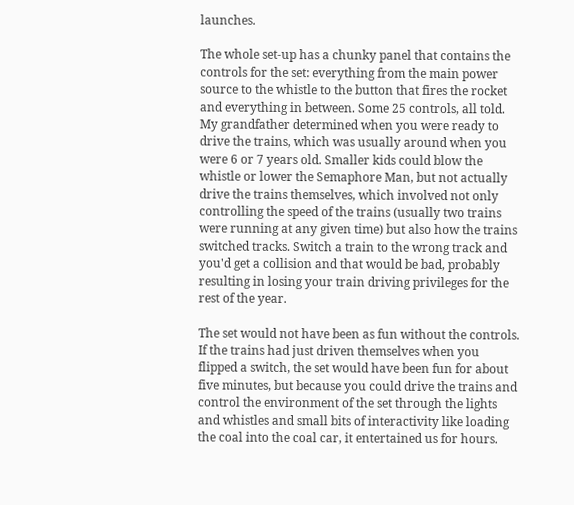launches.

The whole set-up has a chunky panel that contains the controls for the set: everything from the main power source to the whistle to the button that fires the rocket and everything in between. Some 25 controls, all told. My grandfather determined when you were ready to drive the trains, which was usually around when you were 6 or 7 years old. Smaller kids could blow the whistle or lower the Semaphore Man, but not actually drive the trains themselves, which involved not only controlling the speed of the trains (usually two trains were running at any given time) but also how the trains switched tracks. Switch a train to the wrong track and you'd get a collision and that would be bad, probably resulting in losing your train driving privileges for the rest of the year.

The set would not have been as fun without the controls. If the trains had just driven themselves when you flipped a switch, the set would have been fun for about five minutes, but because you could drive the trains and control the environment of the set through the lights and whistles and small bits of interactivity like loading the coal into the coal car, it entertained us for hours.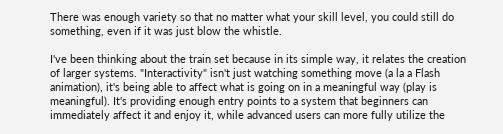There was enough variety so that no matter what your skill level, you could still do something, even if it was just blow the whistle.

I've been thinking about the train set because in its simple way, it relates the creation of larger systems. "Interactivity" isn't just watching something move (a la a Flash animation), it's being able to affect what is going on in a meaningful way (play is meaningful). It's providing enough entry points to a system that beginners can immediately affect it and enjoy it, while advanced users can more fully utilize the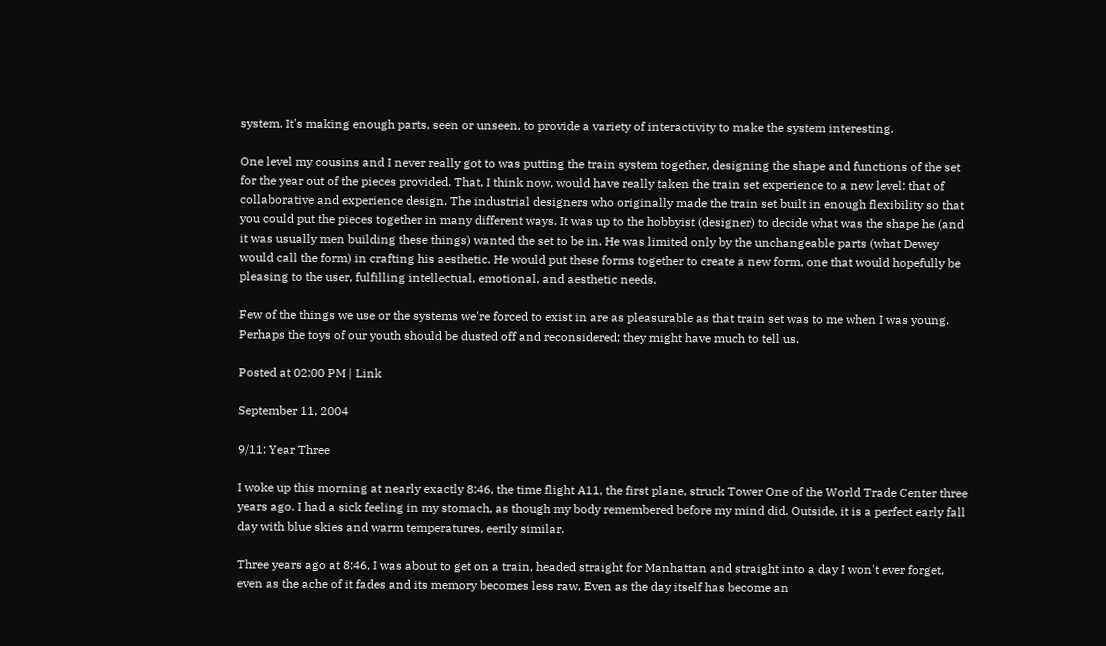system. It's making enough parts, seen or unseen, to provide a variety of interactivity to make the system interesting.

One level my cousins and I never really got to was putting the train system together, designing the shape and functions of the set for the year out of the pieces provided. That, I think now, would have really taken the train set experience to a new level: that of collaborative and experience design. The industrial designers who originally made the train set built in enough flexibility so that you could put the pieces together in many different ways. It was up to the hobbyist (designer) to decide what was the shape he (and it was usually men building these things) wanted the set to be in. He was limited only by the unchangeable parts (what Dewey would call the form) in crafting his aesthetic. He would put these forms together to create a new form, one that would hopefully be pleasing to the user, fulfilling intellectual, emotional, and aesthetic needs.

Few of the things we use or the systems we're forced to exist in are as pleasurable as that train set was to me when I was young. Perhaps the toys of our youth should be dusted off and reconsidered; they might have much to tell us.

Posted at 02:00 PM | Link

September 11, 2004

9/11: Year Three

I woke up this morning at nearly exactly 8:46, the time flight A11, the first plane, struck Tower One of the World Trade Center three years ago. I had a sick feeling in my stomach, as though my body remembered before my mind did. Outside, it is a perfect early fall day with blue skies and warm temperatures, eerily similar.

Three years ago at 8:46, I was about to get on a train, headed straight for Manhattan and straight into a day I won't ever forget, even as the ache of it fades and its memory becomes less raw. Even as the day itself has become an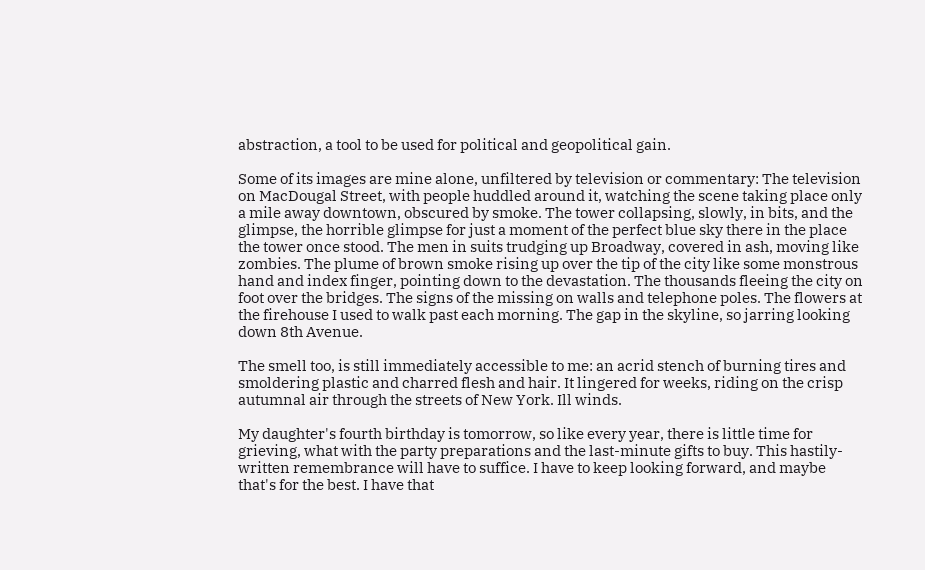abstraction, a tool to be used for political and geopolitical gain.

Some of its images are mine alone, unfiltered by television or commentary: The television on MacDougal Street, with people huddled around it, watching the scene taking place only a mile away downtown, obscured by smoke. The tower collapsing, slowly, in bits, and the glimpse, the horrible glimpse for just a moment of the perfect blue sky there in the place the tower once stood. The men in suits trudging up Broadway, covered in ash, moving like zombies. The plume of brown smoke rising up over the tip of the city like some monstrous hand and index finger, pointing down to the devastation. The thousands fleeing the city on foot over the bridges. The signs of the missing on walls and telephone poles. The flowers at the firehouse I used to walk past each morning. The gap in the skyline, so jarring looking down 8th Avenue.

The smell too, is still immediately accessible to me: an acrid stench of burning tires and smoldering plastic and charred flesh and hair. It lingered for weeks, riding on the crisp autumnal air through the streets of New York. Ill winds.

My daughter's fourth birthday is tomorrow, so like every year, there is little time for grieving, what with the party preparations and the last-minute gifts to buy. This hastily-written remembrance will have to suffice. I have to keep looking forward, and maybe that's for the best. I have that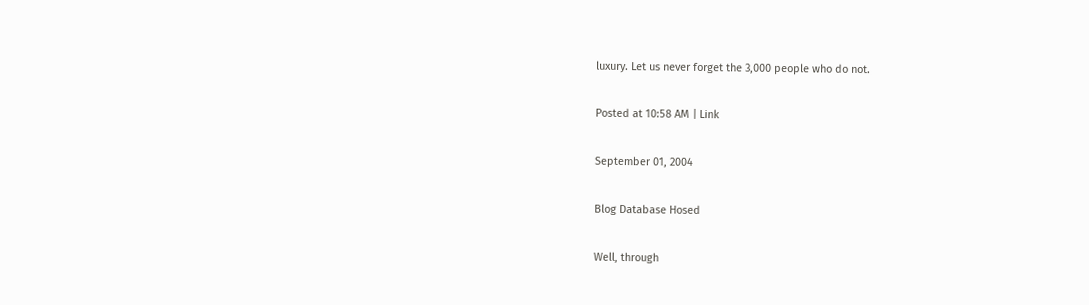luxury. Let us never forget the 3,000 people who do not.

Posted at 10:58 AM | Link

September 01, 2004

Blog Database Hosed

Well, through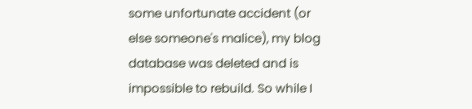some unfortunate accident (or else someone's malice), my blog database was deleted and is impossible to rebuild. So while I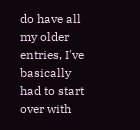do have all my older entries, I've basically had to start over with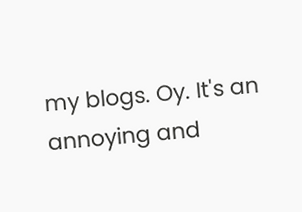my blogs. Oy. It's an annoying and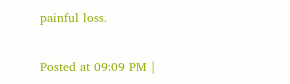painful loss.

Posted at 09:09 PM |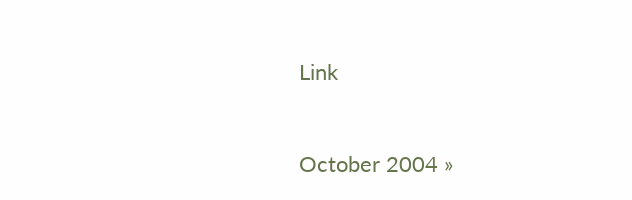Link


October 2004 »